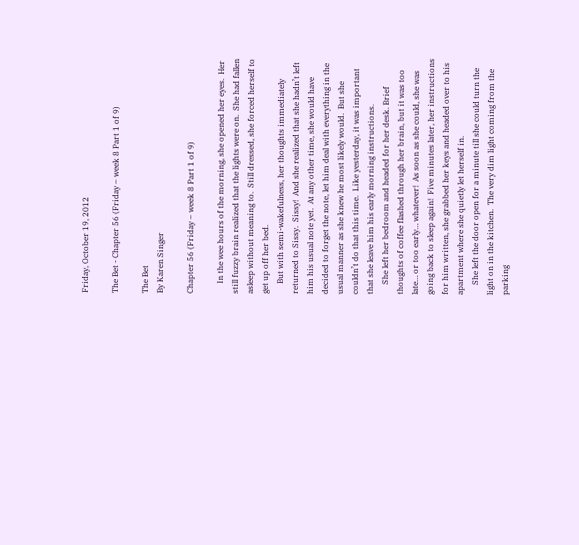Friday, October 19, 2012

The Bet - Chapter 56 (Friday – week 8 Part 1 of 9)

The Bet
By Karen Singer

Chapter 56 (Friday – week 8 Part 1 of 9)

     In the wee hours of the morning, she opened her eyes.  Her still fuzzy brain realized that the lights were on.  She had fallen asleep without meaning to.  Still dressed, she forced herself to get up off her bed.
     But with semi-wakefulness, her thoughts immediately returned to Sissy.  Sissy!  And she realized that she hadn’t left him his usual note yet.  At any other time, she would have decided to forget the note, let him deal with everything in the usual manner as she knew he most likely would.  But she couldn’t do that this time.  Like yesterday, it was important that she leave him his early morning instructions.
     She left her bedroom and headed for her desk. Brief thoughts of coffee flashed through her brain, but it was too late… or too early… whatever!  As soon as she could, she was going back to sleep again!  Five minutes later, her instructions for him written, she grabbed her keys and headed over to his apartment where she quietly let herself in.
     She left the door open for a minute till she could turn the light on in the kitchen.  The very dim light coming from the parking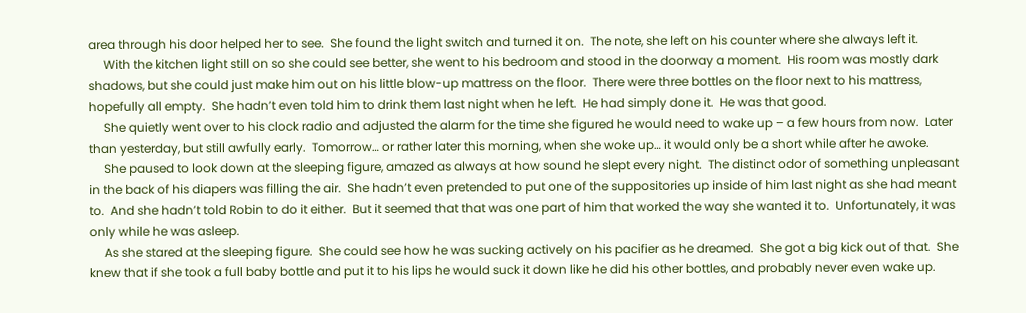area through his door helped her to see.  She found the light switch and turned it on.  The note, she left on his counter where she always left it.
     With the kitchen light still on so she could see better, she went to his bedroom and stood in the doorway a moment.  His room was mostly dark shadows, but she could just make him out on his little blow-up mattress on the floor.  There were three bottles on the floor next to his mattress, hopefully all empty.  She hadn’t even told him to drink them last night when he left.  He had simply done it.  He was that good.
     She quietly went over to his clock radio and adjusted the alarm for the time she figured he would need to wake up – a few hours from now.  Later than yesterday, but still awfully early.  Tomorrow… or rather later this morning, when she woke up… it would only be a short while after he awoke.
     She paused to look down at the sleeping figure, amazed as always at how sound he slept every night.  The distinct odor of something unpleasant in the back of his diapers was filling the air.  She hadn’t even pretended to put one of the suppositories up inside of him last night as she had meant to.  And she hadn’t told Robin to do it either.  But it seemed that that was one part of him that worked the way she wanted it to.  Unfortunately, it was only while he was asleep.
     As she stared at the sleeping figure.  She could see how he was sucking actively on his pacifier as he dreamed.  She got a big kick out of that.  She knew that if she took a full baby bottle and put it to his lips he would suck it down like he did his other bottles, and probably never even wake up.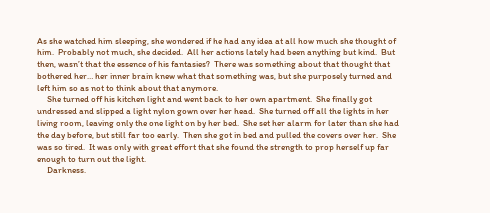As she watched him sleeping, she wondered if he had any idea at all how much she thought of him.  Probably not much, she decided.  All her actions lately had been anything but kind.  But then, wasn’t that the essence of his fantasies?  There was something about that thought that bothered her… her inner brain knew what that something was, but she purposely turned and left him so as not to think about that anymore.
     She turned off his kitchen light and went back to her own apartment.  She finally got undressed and slipped a light nylon gown over her head.  She turned off all the lights in her living room, leaving only the one light on by her bed.  She set her alarm for later than she had the day before, but still far too early.  Then she got in bed and pulled the covers over her.  She was so tired.  It was only with great effort that she found the strength to prop herself up far enough to turn out the light.
     Darkness.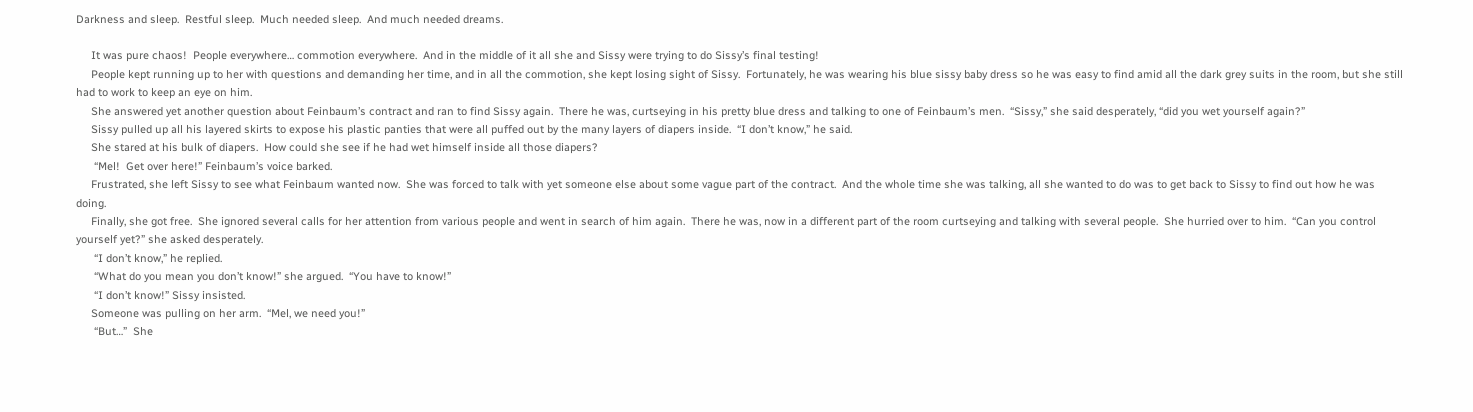Darkness and sleep.  Restful sleep.  Much needed sleep.  And much needed dreams.

     It was pure chaos!  People everywhere… commotion everywhere.  And in the middle of it all she and Sissy were trying to do Sissy’s final testing!
     People kept running up to her with questions and demanding her time, and in all the commotion, she kept losing sight of Sissy.  Fortunately, he was wearing his blue sissy baby dress so he was easy to find amid all the dark grey suits in the room, but she still had to work to keep an eye on him.
     She answered yet another question about Feinbaum’s contract and ran to find Sissy again.  There he was, curtseying in his pretty blue dress and talking to one of Feinbaum’s men.  “Sissy,” she said desperately, “did you wet yourself again?”
     Sissy pulled up all his layered skirts to expose his plastic panties that were all puffed out by the many layers of diapers inside.  “I don’t know,” he said.
     She stared at his bulk of diapers.  How could she see if he had wet himself inside all those diapers?
      “Mel!  Get over here!” Feinbaum’s voice barked.
     Frustrated, she left Sissy to see what Feinbaum wanted now.  She was forced to talk with yet someone else about some vague part of the contract.  And the whole time she was talking, all she wanted to do was to get back to Sissy to find out how he was doing.
     Finally, she got free.  She ignored several calls for her attention from various people and went in search of him again.  There he was, now in a different part of the room curtseying and talking with several people.  She hurried over to him.  “Can you control yourself yet?” she asked desperately.
      “I don’t know,” he replied.
      “What do you mean you don’t know!” she argued.  “You have to know!”
      “I don’t know!” Sissy insisted.
     Someone was pulling on her arm.  “Mel, we need you!”
      “But…”  She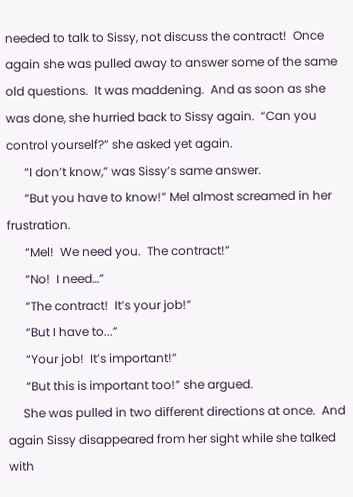needed to talk to Sissy, not discuss the contract!  Once again she was pulled away to answer some of the same old questions.  It was maddening.  And as soon as she was done, she hurried back to Sissy again.  “Can you control yourself?” she asked yet again.
      “I don’t know,” was Sissy’s same answer.
      “But you have to know!” Mel almost screamed in her frustration.
      “Mel!  We need you.  The contract!”
      “No!  I need…”
      “The contract!  It’s your job!”
      “But I have to...”
      “Your job!  It’s important!”
      “But this is important too!” she argued.
     She was pulled in two different directions at once.  And again Sissy disappeared from her sight while she talked with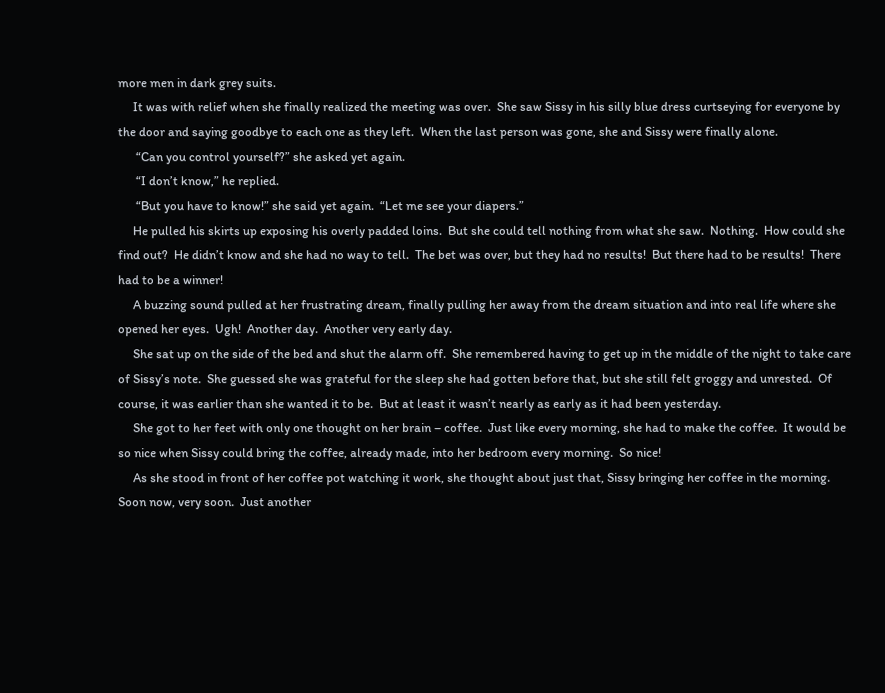more men in dark grey suits.
     It was with relief when she finally realized the meeting was over.  She saw Sissy in his silly blue dress curtseying for everyone by the door and saying goodbye to each one as they left.  When the last person was gone, she and Sissy were finally alone.
      “Can you control yourself?” she asked yet again.
      “I don’t know,” he replied.
      “But you have to know!” she said yet again.  “Let me see your diapers.”
     He pulled his skirts up exposing his overly padded loins.  But she could tell nothing from what she saw.  Nothing.  How could she find out?  He didn’t know and she had no way to tell.  The bet was over, but they had no results!  But there had to be results!  There had to be a winner!
     A buzzing sound pulled at her frustrating dream, finally pulling her away from the dream situation and into real life where she opened her eyes.  Ugh!  Another day.  Another very early day.
     She sat up on the side of the bed and shut the alarm off.  She remembered having to get up in the middle of the night to take care of Sissy’s note.  She guessed she was grateful for the sleep she had gotten before that, but she still felt groggy and unrested.  Of course, it was earlier than she wanted it to be.  But at least it wasn’t nearly as early as it had been yesterday.
     She got to her feet with only one thought on her brain – coffee.  Just like every morning, she had to make the coffee.  It would be so nice when Sissy could bring the coffee, already made, into her bedroom every morning.  So nice!
     As she stood in front of her coffee pot watching it work, she thought about just that, Sissy bringing her coffee in the morning.  Soon now, very soon.  Just another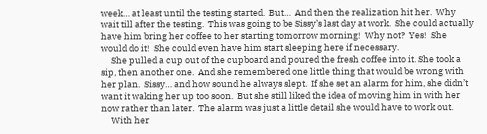week… at least until the testing started.  But…  And then the realization hit her.  Why wait till after the testing.  This was going to be Sissy’s last day at work.  She could actually have him bring her coffee to her starting tomorrow morning!  Why not?  Yes!  She would do it!  She could even have him start sleeping here if necessary.
     She pulled a cup out of the cupboard and poured the fresh coffee into it. She took a sip, then another one.  And she remembered one little thing that would be wrong with her plan.  Sissy… and how sound he always slept.  If she set an alarm for him, she didn’t want it waking her up too soon.  But she still liked the idea of moving him in with her now rather than later.  The alarm was just a little detail she would have to work out.
     With her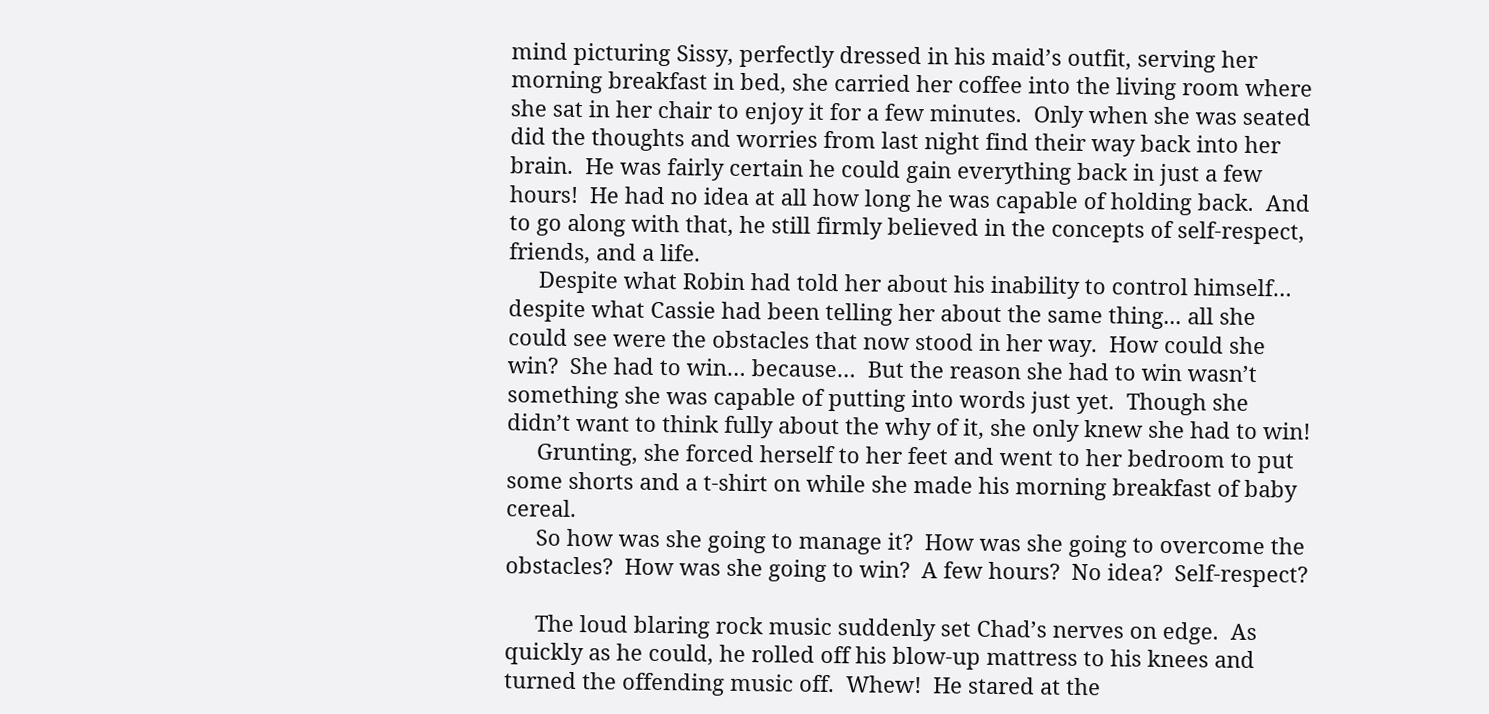mind picturing Sissy, perfectly dressed in his maid’s outfit, serving her morning breakfast in bed, she carried her coffee into the living room where she sat in her chair to enjoy it for a few minutes.  Only when she was seated did the thoughts and worries from last night find their way back into her brain.  He was fairly certain he could gain everything back in just a few hours!  He had no idea at all how long he was capable of holding back.  And to go along with that, he still firmly believed in the concepts of self-respect, friends, and a life.
     Despite what Robin had told her about his inability to control himself… despite what Cassie had been telling her about the same thing... all she could see were the obstacles that now stood in her way.  How could she win?  She had to win… because…  But the reason she had to win wasn’t something she was capable of putting into words just yet.  Though she didn’t want to think fully about the why of it, she only knew she had to win!
     Grunting, she forced herself to her feet and went to her bedroom to put some shorts and a t-shirt on while she made his morning breakfast of baby cereal.
     So how was she going to manage it?  How was she going to overcome the obstacles?  How was she going to win?  A few hours?  No idea?  Self-respect?

     The loud blaring rock music suddenly set Chad’s nerves on edge.  As quickly as he could, he rolled off his blow-up mattress to his knees and turned the offending music off.  Whew!  He stared at the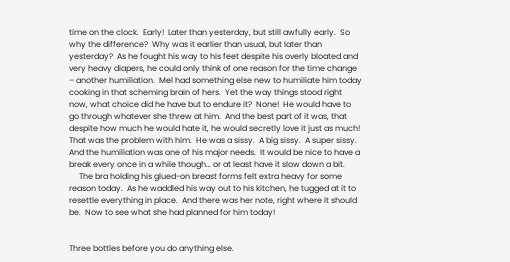time on the clock.  Early!  Later than yesterday, but still awfully early.  So why the difference?  Why was it earlier than usual, but later than yesterday?  As he fought his way to his feet despite his overly bloated and very heavy diapers, he could only think of one reason for the time change – another humiliation.  Mel had something else new to humiliate him today cooking in that scheming brain of hers.  Yet the way things stood right now, what choice did he have but to endure it?  None!  He would have to go through whatever she threw at him.  And the best part of it was, that despite how much he would hate it, he would secretly love it just as much!  That was the problem with him.  He was a sissy.  A big sissy.  A super sissy.  And the humiliation was one of his major needs.  It would be nice to have a break every once in a while though… or at least have it slow down a bit.
     The bra holding his glued-on breast forms felt extra heavy for some reason today.  As he waddled his way out to his kitchen, he tugged at it to resettle everything in place.  And there was her note, right where it should be.  Now to see what she had planned for him today!


Three bottles before you do anything else.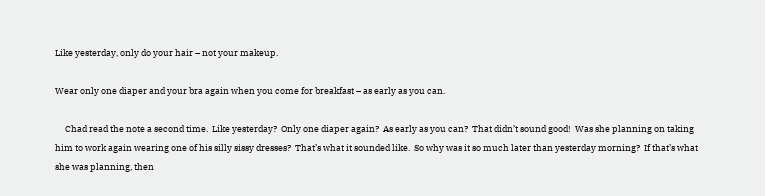Like yesterday, only do your hair – not your makeup.

Wear only one diaper and your bra again when you come for breakfast – as early as you can.

     Chad read the note a second time.  Like yesterday?  Only one diaper again?  As early as you can?  That didn’t sound good!  Was she planning on taking him to work again wearing one of his silly sissy dresses?  That’s what it sounded like.  So why was it so much later than yesterday morning?  If that’s what she was planning, then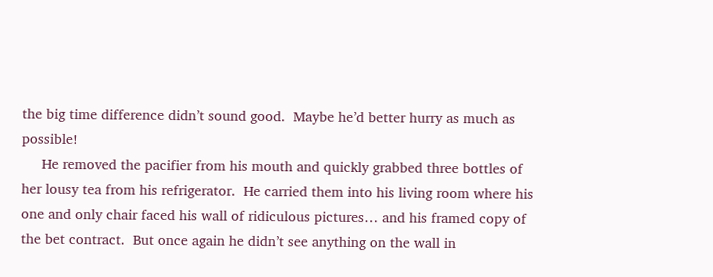the big time difference didn’t sound good.  Maybe he’d better hurry as much as possible!
     He removed the pacifier from his mouth and quickly grabbed three bottles of her lousy tea from his refrigerator.  He carried them into his living room where his one and only chair faced his wall of ridiculous pictures… and his framed copy of the bet contract.  But once again he didn’t see anything on the wall in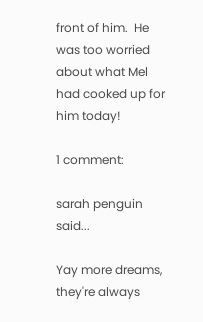front of him.  He was too worried about what Mel had cooked up for him today!

1 comment:

sarah penguin said...

Yay more dreams, they're always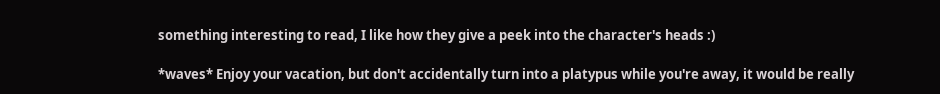something interesting to read, I like how they give a peek into the character's heads :)

*waves* Enjoy your vacation, but don't accidentally turn into a platypus while you're away, it would be really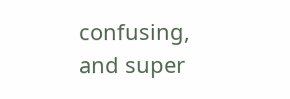confusing, and super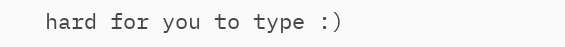hard for you to type :)